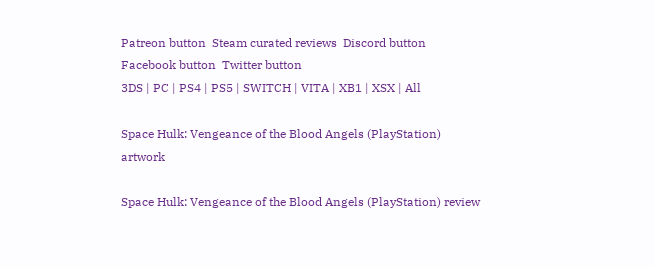Patreon button  Steam curated reviews  Discord button  Facebook button  Twitter button
3DS | PC | PS4 | PS5 | SWITCH | VITA | XB1 | XSX | All

Space Hulk: Vengeance of the Blood Angels (PlayStation) artwork

Space Hulk: Vengeance of the Blood Angels (PlayStation) review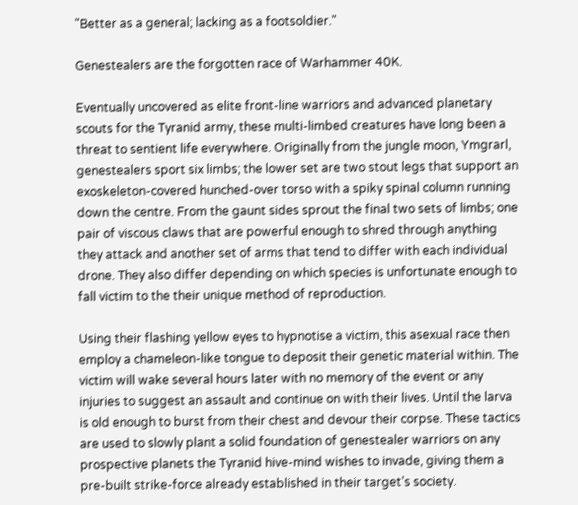"Better as a general; lacking as a footsoldier."

Genestealers are the forgotten race of Warhammer 40K.

Eventually uncovered as elite front-line warriors and advanced planetary scouts for the Tyranid army, these multi-limbed creatures have long been a threat to sentient life everywhere. Originally from the jungle moon, Ymgrarl, genestealers sport six limbs; the lower set are two stout legs that support an exoskeleton-covered hunched-over torso with a spiky spinal column running down the centre. From the gaunt sides sprout the final two sets of limbs; one pair of viscous claws that are powerful enough to shred through anything they attack and another set of arms that tend to differ with each individual drone. They also differ depending on which species is unfortunate enough to fall victim to the their unique method of reproduction.

Using their flashing yellow eyes to hypnotise a victim, this asexual race then employ a chameleon-like tongue to deposit their genetic material within. The victim will wake several hours later with no memory of the event or any injuries to suggest an assault and continue on with their lives. Until the larva is old enough to burst from their chest and devour their corpse. These tactics are used to slowly plant a solid foundation of genestealer warriors on any prospective planets the Tyranid hive-mind wishes to invade, giving them a pre-built strike-force already established in their target’s society.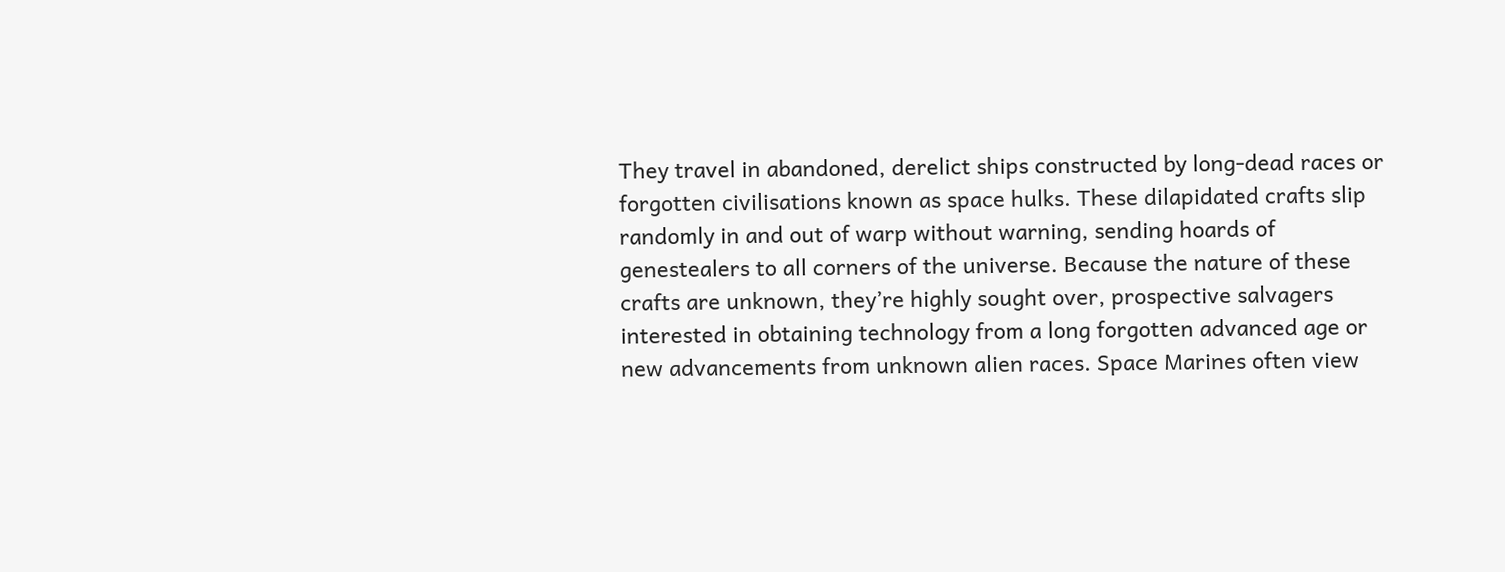They travel in abandoned, derelict ships constructed by long-dead races or forgotten civilisations known as space hulks. These dilapidated crafts slip randomly in and out of warp without warning, sending hoards of genestealers to all corners of the universe. Because the nature of these crafts are unknown, they’re highly sought over, prospective salvagers interested in obtaining technology from a long forgotten advanced age or new advancements from unknown alien races. Space Marines often view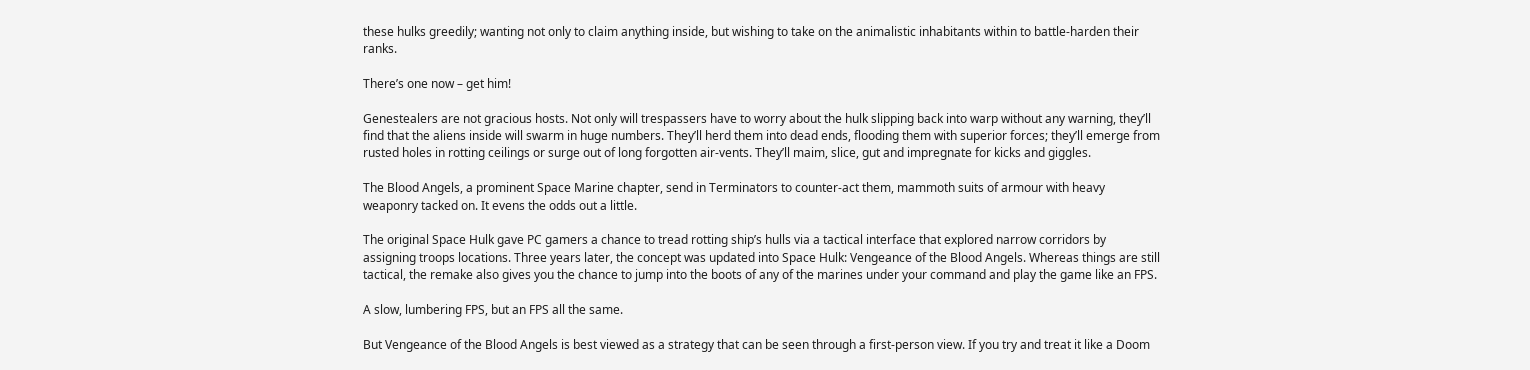these hulks greedily; wanting not only to claim anything inside, but wishing to take on the animalistic inhabitants within to battle-harden their ranks.

There’s one now – get him!

Genestealers are not gracious hosts. Not only will trespassers have to worry about the hulk slipping back into warp without any warning, they’ll find that the aliens inside will swarm in huge numbers. They’ll herd them into dead ends, flooding them with superior forces; they’ll emerge from rusted holes in rotting ceilings or surge out of long forgotten air-vents. They’ll maim, slice, gut and impregnate for kicks and giggles.

The Blood Angels, a prominent Space Marine chapter, send in Terminators to counter-act them, mammoth suits of armour with heavy weaponry tacked on. It evens the odds out a little.

The original Space Hulk gave PC gamers a chance to tread rotting ship’s hulls via a tactical interface that explored narrow corridors by assigning troops locations. Three years later, the concept was updated into Space Hulk: Vengeance of the Blood Angels. Whereas things are still tactical, the remake also gives you the chance to jump into the boots of any of the marines under your command and play the game like an FPS.

A slow, lumbering FPS, but an FPS all the same.

But Vengeance of the Blood Angels is best viewed as a strategy that can be seen through a first-person view. If you try and treat it like a Doom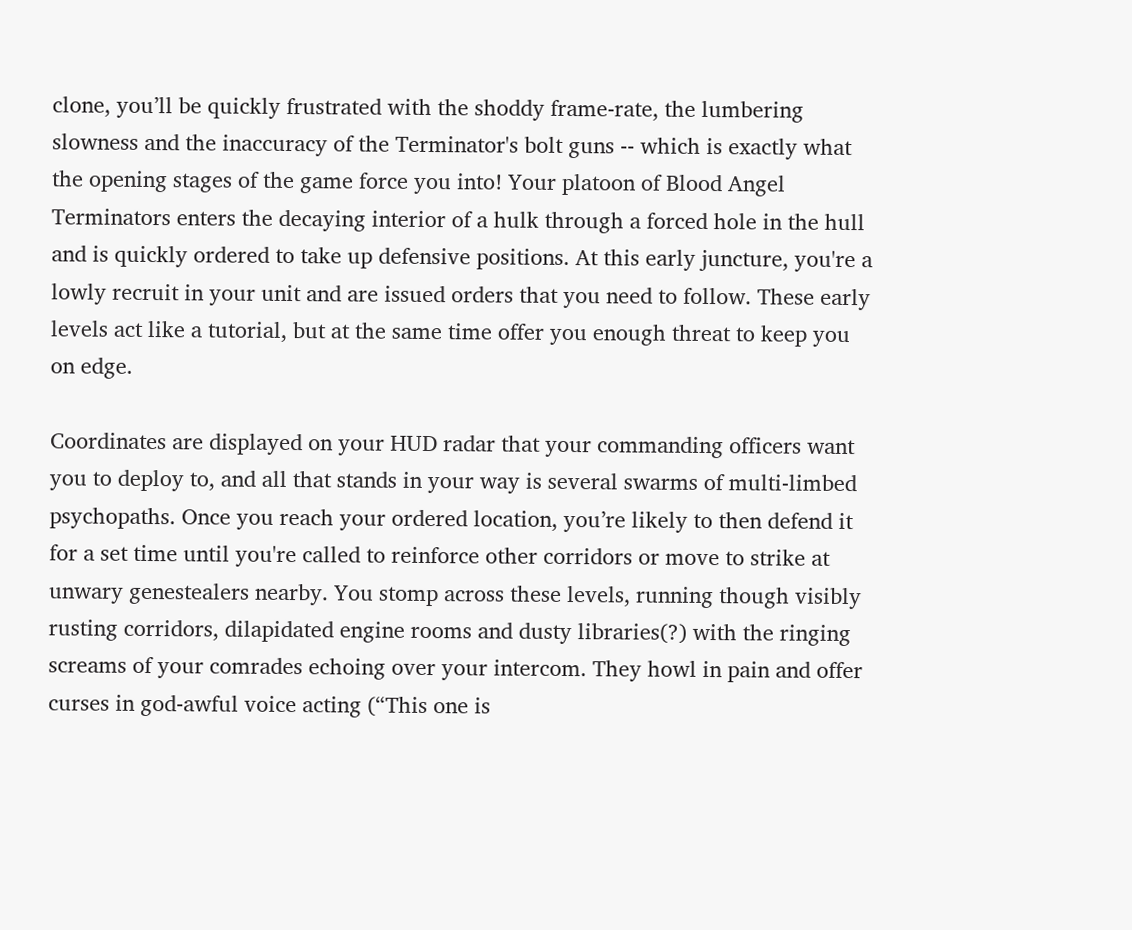clone, you’ll be quickly frustrated with the shoddy frame-rate, the lumbering slowness and the inaccuracy of the Terminator's bolt guns -- which is exactly what the opening stages of the game force you into! Your platoon of Blood Angel Terminators enters the decaying interior of a hulk through a forced hole in the hull and is quickly ordered to take up defensive positions. At this early juncture, you're a lowly recruit in your unit and are issued orders that you need to follow. These early levels act like a tutorial, but at the same time offer you enough threat to keep you on edge.

Coordinates are displayed on your HUD radar that your commanding officers want you to deploy to, and all that stands in your way is several swarms of multi-limbed psychopaths. Once you reach your ordered location, you’re likely to then defend it for a set time until you're called to reinforce other corridors or move to strike at unwary genestealers nearby. You stomp across these levels, running though visibly rusting corridors, dilapidated engine rooms and dusty libraries(?) with the ringing screams of your comrades echoing over your intercom. They howl in pain and offer curses in god-awful voice acting (“This one is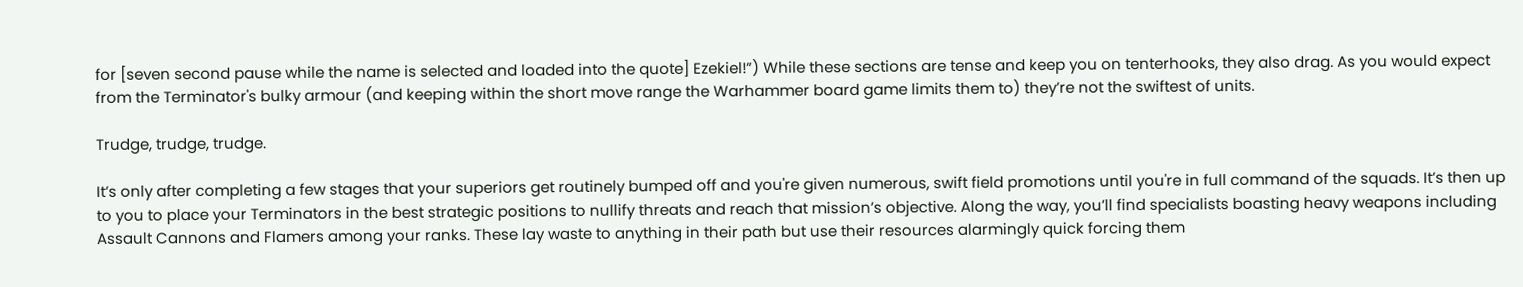for [seven second pause while the name is selected and loaded into the quote] Ezekiel!”) While these sections are tense and keep you on tenterhooks, they also drag. As you would expect from the Terminator's bulky armour (and keeping within the short move range the Warhammer board game limits them to) they’re not the swiftest of units.

Trudge, trudge, trudge.

It’s only after completing a few stages that your superiors get routinely bumped off and you're given numerous, swift field promotions until you're in full command of the squads. It’s then up to you to place your Terminators in the best strategic positions to nullify threats and reach that mission’s objective. Along the way, you’ll find specialists boasting heavy weapons including Assault Cannons and Flamers among your ranks. These lay waste to anything in their path but use their resources alarmingly quick forcing them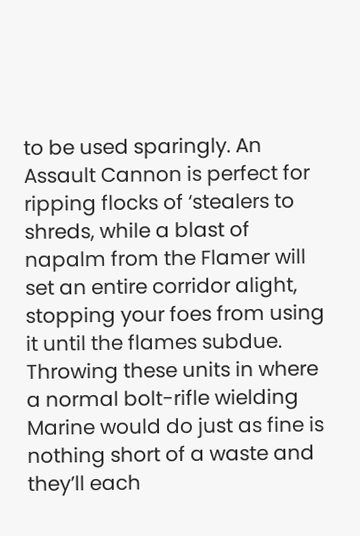to be used sparingly. An Assault Cannon is perfect for ripping flocks of ‘stealers to shreds, while a blast of napalm from the Flamer will set an entire corridor alight, stopping your foes from using it until the flames subdue. Throwing these units in where a normal bolt-rifle wielding Marine would do just as fine is nothing short of a waste and they’ll each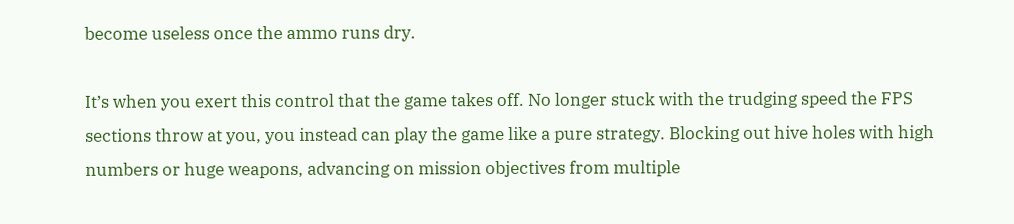become useless once the ammo runs dry.

It’s when you exert this control that the game takes off. No longer stuck with the trudging speed the FPS sections throw at you, you instead can play the game like a pure strategy. Blocking out hive holes with high numbers or huge weapons, advancing on mission objectives from multiple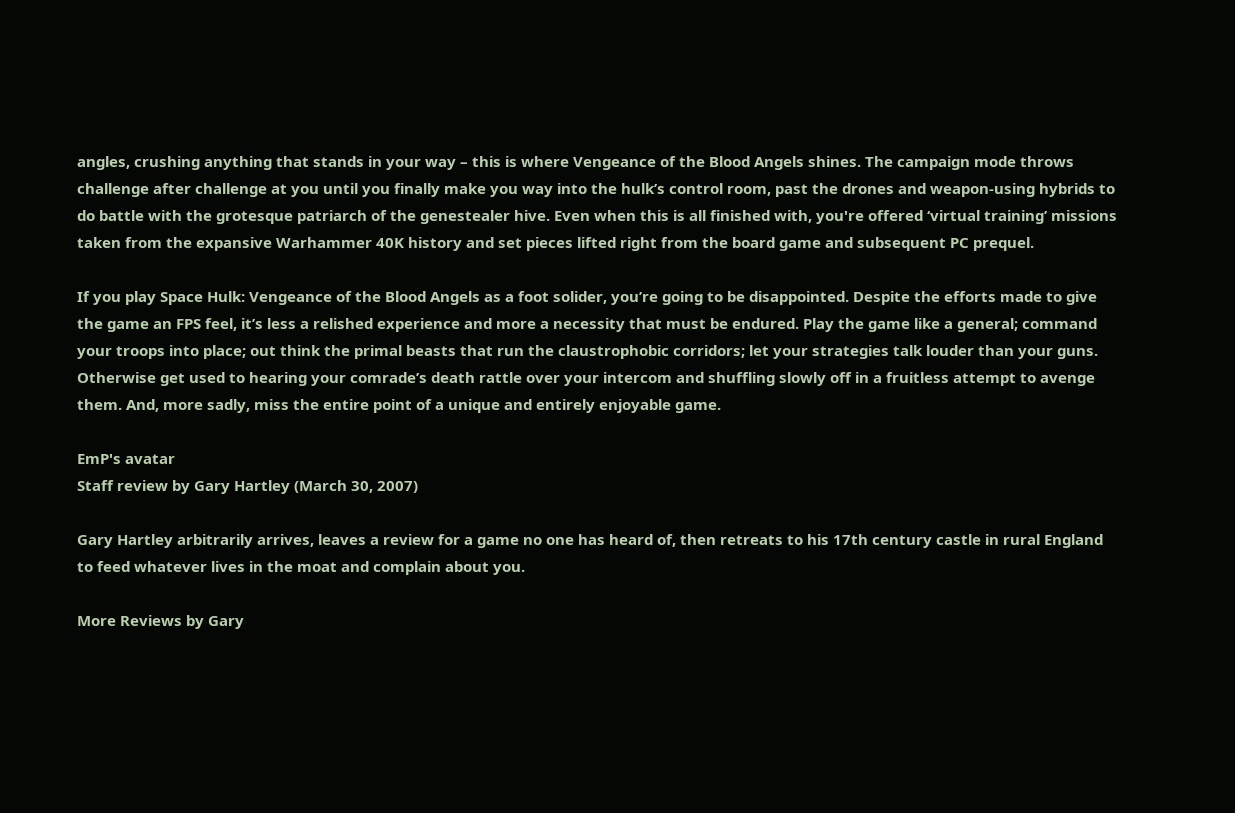angles, crushing anything that stands in your way – this is where Vengeance of the Blood Angels shines. The campaign mode throws challenge after challenge at you until you finally make you way into the hulk’s control room, past the drones and weapon-using hybrids to do battle with the grotesque patriarch of the genestealer hive. Even when this is all finished with, you're offered ‘virtual training’ missions taken from the expansive Warhammer 40K history and set pieces lifted right from the board game and subsequent PC prequel.

If you play Space Hulk: Vengeance of the Blood Angels as a foot solider, you’re going to be disappointed. Despite the efforts made to give the game an FPS feel, it’s less a relished experience and more a necessity that must be endured. Play the game like a general; command your troops into place; out think the primal beasts that run the claustrophobic corridors; let your strategies talk louder than your guns. Otherwise get used to hearing your comrade’s death rattle over your intercom and shuffling slowly off in a fruitless attempt to avenge them. And, more sadly, miss the entire point of a unique and entirely enjoyable game.

EmP's avatar
Staff review by Gary Hartley (March 30, 2007)

Gary Hartley arbitrarily arrives, leaves a review for a game no one has heard of, then retreats to his 17th century castle in rural England to feed whatever lives in the moat and complain about you.

More Reviews by Gary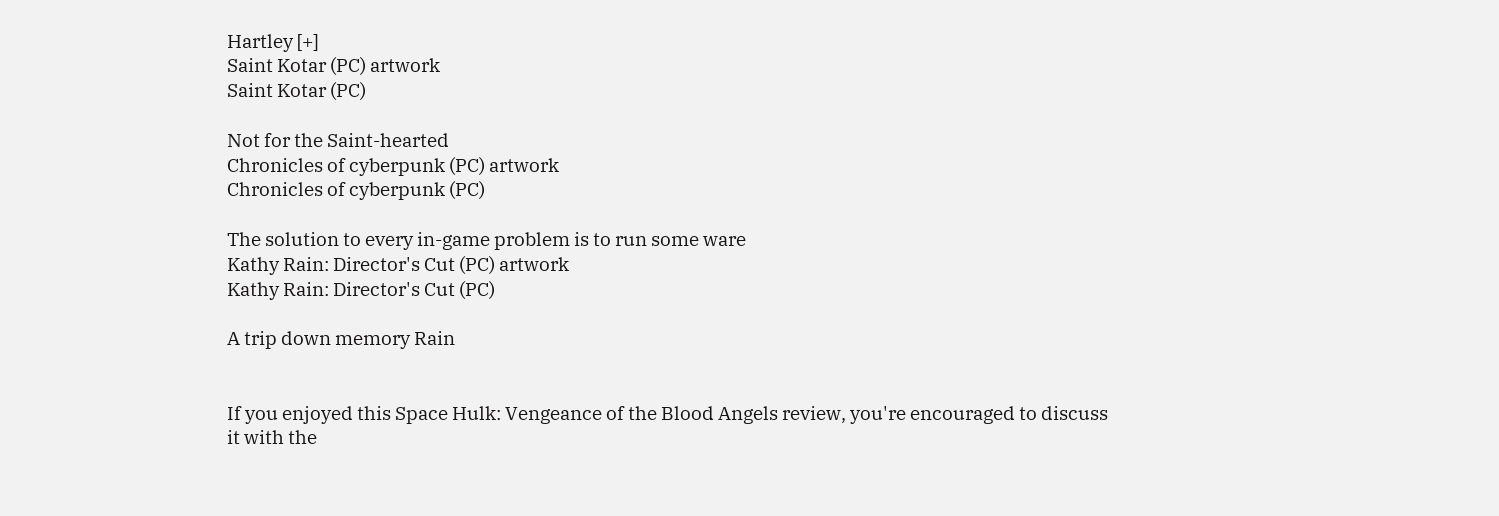Hartley [+]
Saint Kotar (PC) artwork
Saint Kotar (PC)

Not for the Saint-hearted
Chronicles of cyberpunk (PC) artwork
Chronicles of cyberpunk (PC)

The solution to every in-game problem is to run some ware
Kathy Rain: Director's Cut (PC) artwork
Kathy Rain: Director's Cut (PC)

A trip down memory Rain


If you enjoyed this Space Hulk: Vengeance of the Blood Angels review, you're encouraged to discuss it with the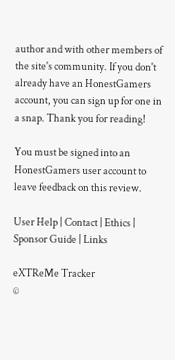author and with other members of the site's community. If you don't already have an HonestGamers account, you can sign up for one in a snap. Thank you for reading!

You must be signed into an HonestGamers user account to leave feedback on this review.

User Help | Contact | Ethics | Sponsor Guide | Links

eXTReMe Tracker
©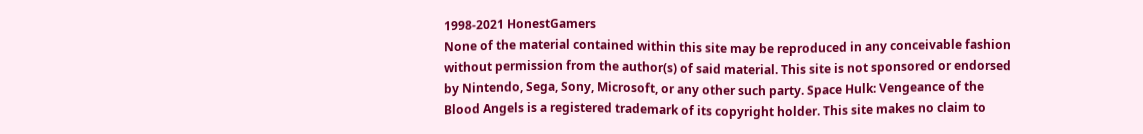1998-2021 HonestGamers
None of the material contained within this site may be reproduced in any conceivable fashion without permission from the author(s) of said material. This site is not sponsored or endorsed by Nintendo, Sega, Sony, Microsoft, or any other such party. Space Hulk: Vengeance of the Blood Angels is a registered trademark of its copyright holder. This site makes no claim to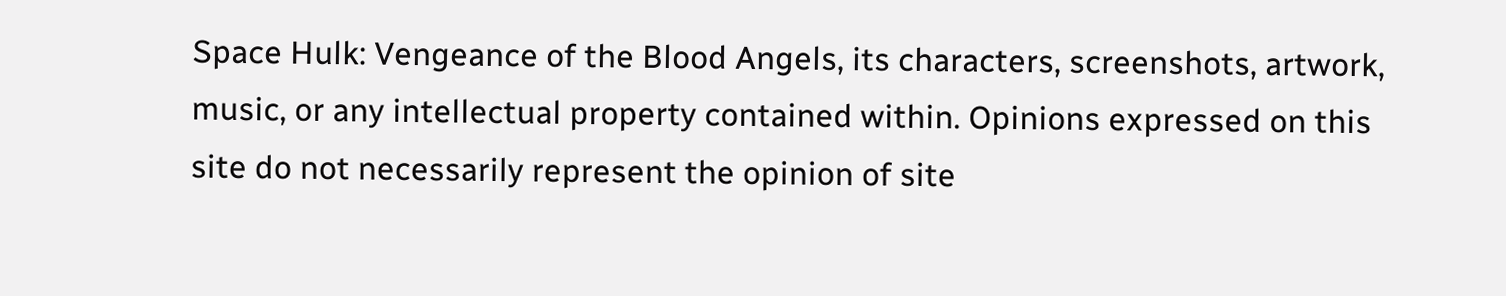Space Hulk: Vengeance of the Blood Angels, its characters, screenshots, artwork, music, or any intellectual property contained within. Opinions expressed on this site do not necessarily represent the opinion of site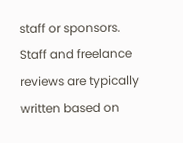staff or sponsors. Staff and freelance reviews are typically written based on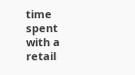time spent with a retail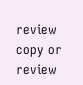review copy or review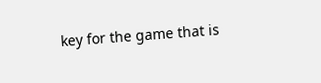key for the game that is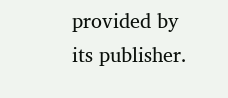provided by its publisher.